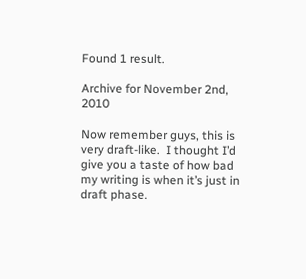Found 1 result.

Archive for November 2nd, 2010

Now remember guys, this is very draft-like.  I thought I’d give you a taste of how bad my writing is when it’s just in draft phase.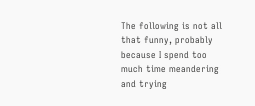The following is not all that funny, probably because I spend too much time meandering and trying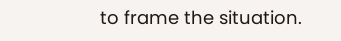to frame the situation.